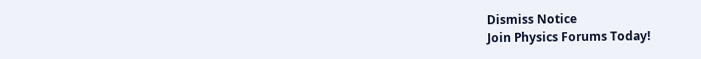Dismiss Notice
Join Physics Forums Today!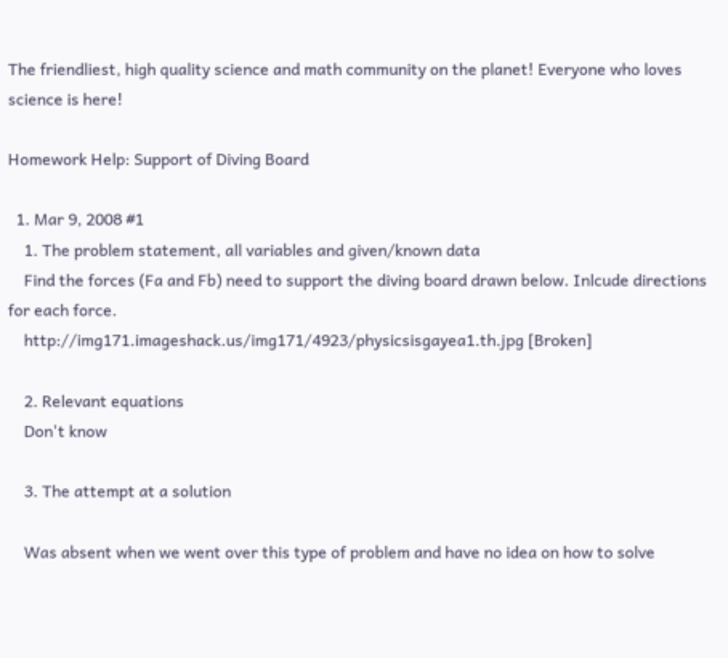The friendliest, high quality science and math community on the planet! Everyone who loves science is here!

Homework Help: Support of Diving Board

  1. Mar 9, 2008 #1
    1. The problem statement, all variables and given/known data
    Find the forces (Fa and Fb) need to support the diving board drawn below. Inlcude directions for each force.
    http://img171.imageshack.us/img171/4923/physicsisgayea1.th.jpg [Broken]

    2. Relevant equations
    Don't know

    3. The attempt at a solution

    Was absent when we went over this type of problem and have no idea on how to solve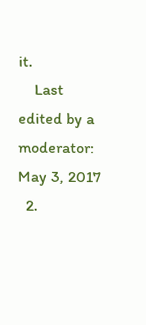it.
    Last edited by a moderator: May 3, 2017
  2.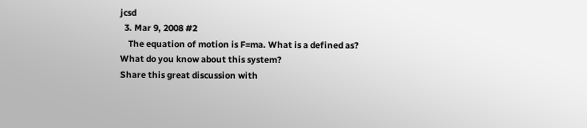jcsd
  3. Mar 9, 2008 #2
    The equation of motion is F=ma. What is a defined as? What do you know about this system?
Share this great discussion with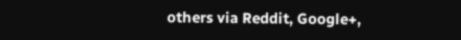others via Reddit, Google+,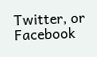Twitter, or Facebook